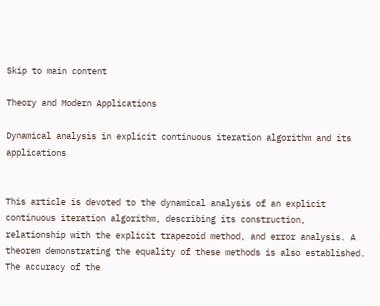Skip to main content

Theory and Modern Applications

Dynamical analysis in explicit continuous iteration algorithm and its applications


This article is devoted to the dynamical analysis of an explicit continuous iteration algorithm, describing its construction, relationship with the explicit trapezoid method, and error analysis. A theorem demonstrating the equality of these methods is also established. The accuracy of the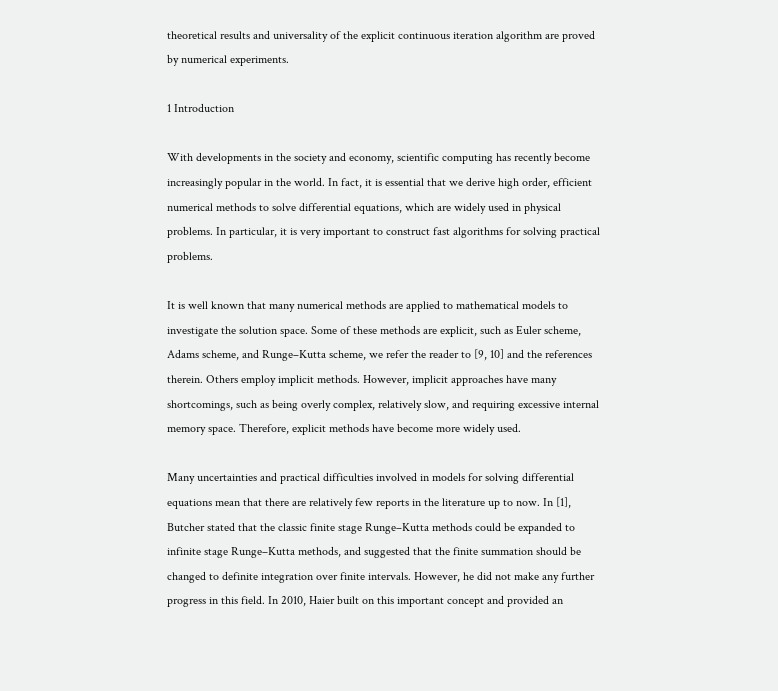theoretical results and universality of the explicit continuous iteration algorithm are proved by numerical experiments.

1 Introduction

With developments in the society and economy, scientific computing has recently become increasingly popular in the world. In fact, it is essential that we derive high order, efficient numerical methods to solve differential equations, which are widely used in physical problems. In particular, it is very important to construct fast algorithms for solving practical problems.

It is well known that many numerical methods are applied to mathematical models to investigate the solution space. Some of these methods are explicit, such as Euler scheme, Adams scheme, and Runge–Kutta scheme, we refer the reader to [9, 10] and the references therein. Others employ implicit methods. However, implicit approaches have many shortcomings, such as being overly complex, relatively slow, and requiring excessive internal memory space. Therefore, explicit methods have become more widely used.

Many uncertainties and practical difficulties involved in models for solving differential equations mean that there are relatively few reports in the literature up to now. In [1], Butcher stated that the classic finite stage Runge–Kutta methods could be expanded to infinite stage Runge–Kutta methods, and suggested that the finite summation should be changed to definite integration over finite intervals. However, he did not make any further progress in this field. In 2010, Haier built on this important concept and provided an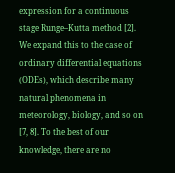expression for a continuous stage Runge–Kutta method [2]. We expand this to the case of ordinary differential equations (ODEs), which describe many natural phenomena in meteorology, biology, and so on [7, 8]. To the best of our knowledge, there are no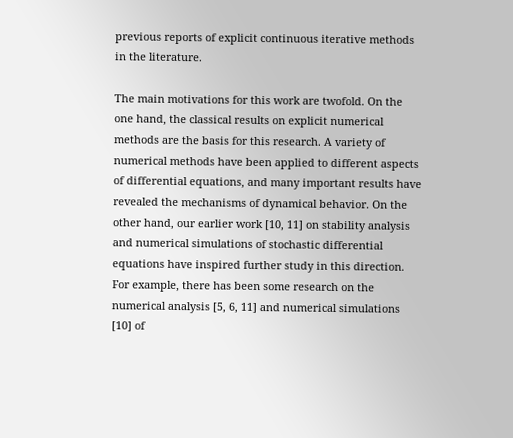previous reports of explicit continuous iterative methods in the literature.

The main motivations for this work are twofold. On the one hand, the classical results on explicit numerical methods are the basis for this research. A variety of numerical methods have been applied to different aspects of differential equations, and many important results have revealed the mechanisms of dynamical behavior. On the other hand, our earlier work [10, 11] on stability analysis and numerical simulations of stochastic differential equations have inspired further study in this direction. For example, there has been some research on the numerical analysis [5, 6, 11] and numerical simulations [10] of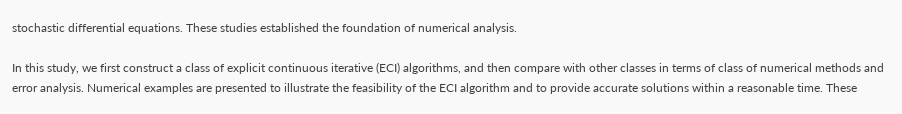stochastic differential equations. These studies established the foundation of numerical analysis.

In this study, we first construct a class of explicit continuous iterative (ECI) algorithms, and then compare with other classes in terms of class of numerical methods and error analysis. Numerical examples are presented to illustrate the feasibility of the ECI algorithm and to provide accurate solutions within a reasonable time. These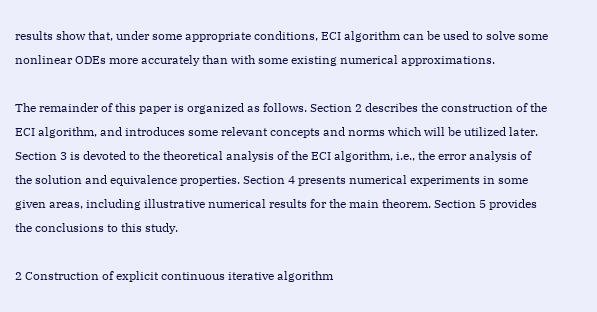results show that, under some appropriate conditions, ECI algorithm can be used to solve some nonlinear ODEs more accurately than with some existing numerical approximations.

The remainder of this paper is organized as follows. Section 2 describes the construction of the ECI algorithm, and introduces some relevant concepts and norms which will be utilized later. Section 3 is devoted to the theoretical analysis of the ECI algorithm, i.e., the error analysis of the solution and equivalence properties. Section 4 presents numerical experiments in some given areas, including illustrative numerical results for the main theorem. Section 5 provides the conclusions to this study.

2 Construction of explicit continuous iterative algorithm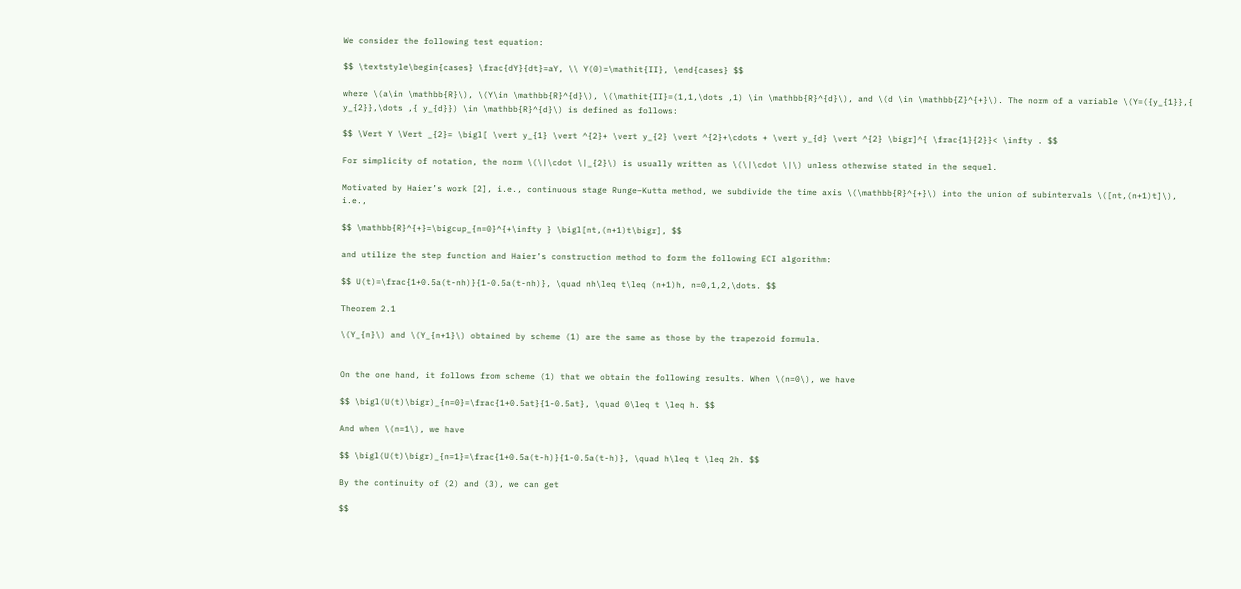We consider the following test equation:

$$ \textstyle\begin{cases} \frac{dY}{dt}=aY, \\ Y(0)=\mathit{II}, \end{cases} $$

where \(a\in \mathbb{R}\), \(Y\in \mathbb{R}^{d}\), \(\mathit{II}=(1,1,\dots ,1) \in \mathbb{R}^{d}\), and \(d \in \mathbb{Z}^{+}\). The norm of a variable \(Y=({y_{1}},{ y_{2}},\dots ,{ y_{d}}) \in \mathbb{R}^{d}\) is defined as follows:

$$ \Vert Y \Vert _{2}= \bigl[ \vert y_{1} \vert ^{2}+ \vert y_{2} \vert ^{2}+\cdots + \vert y_{d} \vert ^{2} \bigr]^{ \frac{1}{2}}< \infty . $$

For simplicity of notation, the norm \(\|\cdot \|_{2}\) is usually written as \(\|\cdot \|\) unless otherwise stated in the sequel.

Motivated by Haier’s work [2], i.e., continuous stage Runge–Kutta method, we subdivide the time axis \(\mathbb{R}^{+}\) into the union of subintervals \([nt,(n+1)t]\), i.e.,

$$ \mathbb{R}^{+}=\bigcup_{n=0}^{+\infty } \bigl[nt,(n+1)t\bigr], $$

and utilize the step function and Haier’s construction method to form the following ECI algorithm:

$$ U(t)=\frac{1+0.5a(t-nh)}{1-0.5a(t-nh)}, \quad nh\leq t\leq (n+1)h, n=0,1,2,\dots. $$

Theorem 2.1

\(Y_{n}\) and \(Y_{n+1}\) obtained by scheme (1) are the same as those by the trapezoid formula.


On the one hand, it follows from scheme (1) that we obtain the following results. When \(n=0\), we have

$$ \bigl(U(t)\bigr)_{n=0}=\frac{1+0.5at}{1-0.5at}, \quad 0\leq t \leq h. $$

And when \(n=1\), we have

$$ \bigl(U(t)\bigr)_{n=1}=\frac{1+0.5a(t-h)}{1-0.5a(t-h)}, \quad h\leq t \leq 2h. $$

By the continuity of (2) and (3), we can get

$$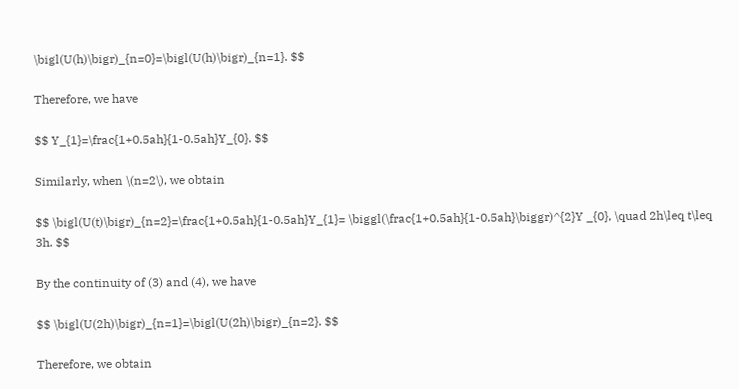\bigl(U(h)\bigr)_{n=0}=\bigl(U(h)\bigr)_{n=1}. $$

Therefore, we have

$$ Y_{1}=\frac{1+0.5ah}{1-0.5ah}Y_{0}. $$

Similarly, when \(n=2\), we obtain

$$ \bigl(U(t)\bigr)_{n=2}=\frac{1+0.5ah}{1-0.5ah}Y_{1}= \biggl(\frac{1+0.5ah}{1-0.5ah}\biggr)^{2}Y _{0}, \quad 2h\leq t\leq 3h. $$

By the continuity of (3) and (4), we have

$$ \bigl(U(2h)\bigr)_{n=1}=\bigl(U(2h)\bigr)_{n=2}. $$

Therefore, we obtain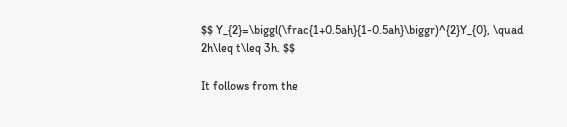$$ Y_{2}=\biggl(\frac{1+0.5ah}{1-0.5ah}\biggr)^{2}Y_{0}, \quad 2h\leq t\leq 3h. $$

It follows from the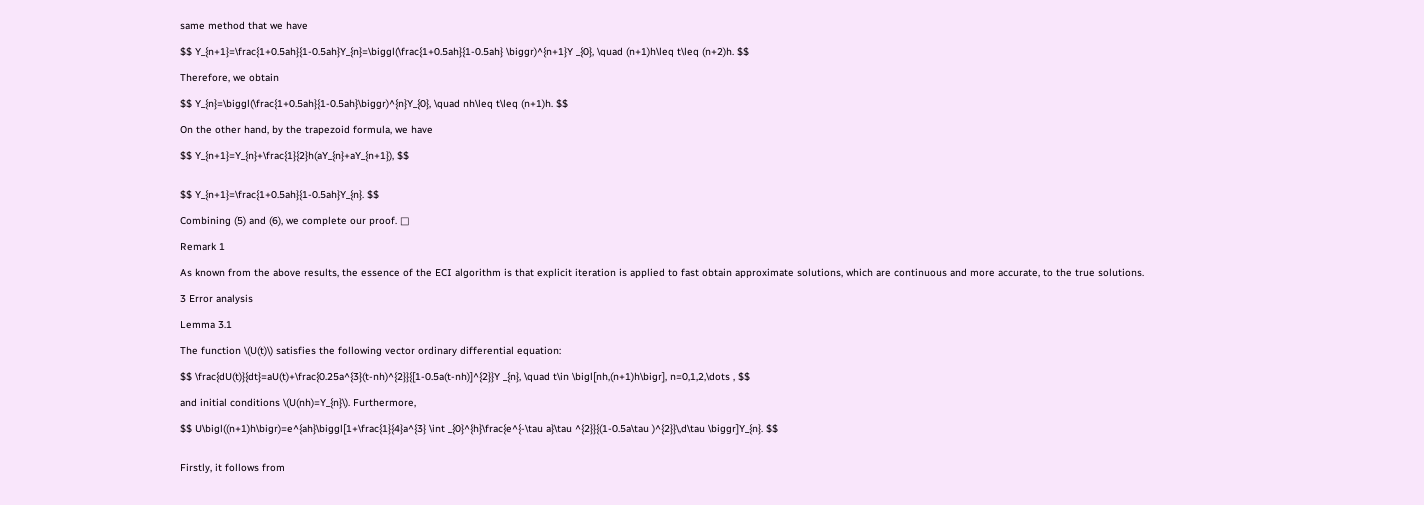same method that we have

$$ Y_{n+1}=\frac{1+0.5ah}{1-0.5ah}Y_{n}=\biggl(\frac{1+0.5ah}{1-0.5ah} \biggr)^{n+1}Y _{0}, \quad (n+1)h\leq t\leq (n+2)h. $$

Therefore, we obtain

$$ Y_{n}=\biggl(\frac{1+0.5ah}{1-0.5ah}\biggr)^{n}Y_{0}, \quad nh\leq t\leq (n+1)h. $$

On the other hand, by the trapezoid formula, we have

$$ Y_{n+1}=Y_{n}+\frac{1}{2}h(aY_{n}+aY_{n+1}), $$


$$ Y_{n+1}=\frac{1+0.5ah}{1-0.5ah}Y_{n}. $$

Combining (5) and (6), we complete our proof. □

Remark 1

As known from the above results, the essence of the ECI algorithm is that explicit iteration is applied to fast obtain approximate solutions, which are continuous and more accurate, to the true solutions.

3 Error analysis

Lemma 3.1

The function \(U(t)\) satisfies the following vector ordinary differential equation:

$$ \frac{dU(t)}{dt}=aU(t)+\frac{0.25a^{3}(t-nh)^{2}}{[1-0.5a(t-nh)]^{2}}Y _{n}, \quad t\in \bigl[nh,(n+1)h\bigr], n=0,1,2,\dots , $$

and initial conditions \(U(nh)=Y_{n}\). Furthermore,

$$ U\bigl((n+1)h\bigr)=e^{ah}\biggl[1+\frac{1}{4}a^{3} \int _{0}^{h}\frac{e^{-\tau a}\tau ^{2}}{(1-0.5a\tau )^{2}}\,d\tau \biggr]Y_{n}. $$


Firstly, it follows from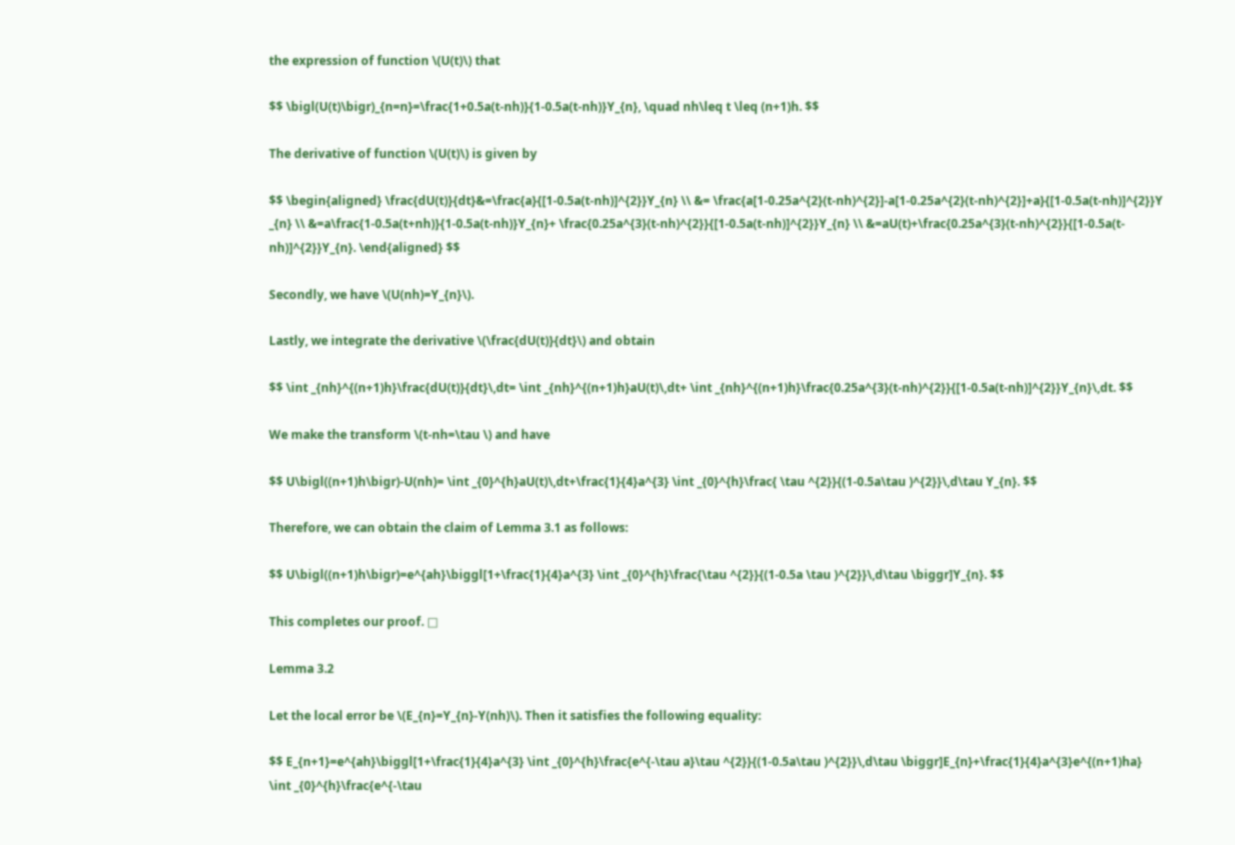the expression of function \(U(t)\) that

$$ \bigl(U(t)\bigr)_{n=n}=\frac{1+0.5a(t-nh)}{1-0.5a(t-nh)}Y_{n}, \quad nh\leq t \leq (n+1)h. $$

The derivative of function \(U(t)\) is given by

$$ \begin{aligned} \frac{dU(t)}{dt}&=\frac{a}{[1-0.5a(t-nh)]^{2}}Y_{n} \\ &= \frac{a[1-0.25a^{2}(t-nh)^{2}]-a[1-0.25a^{2}(t-nh)^{2}]+a}{[1-0.5a(t-nh)]^{2}}Y _{n} \\ &=a\frac{1-0.5a(t+nh)}{1-0.5a(t-nh)}Y_{n}+ \frac{0.25a^{3}(t-nh)^{2}}{[1-0.5a(t-nh)]^{2}}Y_{n} \\ &=aU(t)+\frac{0.25a^{3}(t-nh)^{2}}{[1-0.5a(t-nh)]^{2}}Y_{n}. \end{aligned} $$

Secondly, we have \(U(nh)=Y_{n}\).

Lastly, we integrate the derivative \(\frac{dU(t)}{dt}\) and obtain

$$ \int _{nh}^{(n+1)h}\frac{dU(t)}{dt}\,dt= \int _{nh}^{(n+1)h}aU(t)\,dt+ \int _{nh}^{(n+1)h}\frac{0.25a^{3}(t-nh)^{2}}{[1-0.5a(t-nh)]^{2}}Y_{n}\,dt. $$

We make the transform \(t-nh=\tau \) and have

$$ U\bigl((n+1)h\bigr)-U(nh)= \int _{0}^{h}aU(t)\,dt+\frac{1}{4}a^{3} \int _{0}^{h}\frac{ \tau ^{2}}{(1-0.5a\tau )^{2}}\,d\tau Y_{n}. $$

Therefore, we can obtain the claim of Lemma 3.1 as follows:

$$ U\bigl((n+1)h\bigr)=e^{ah}\biggl[1+\frac{1}{4}a^{3} \int _{0}^{h}\frac{\tau ^{2}}{(1-0.5a \tau )^{2}}\,d\tau \biggr]Y_{n}. $$

This completes our proof. □

Lemma 3.2

Let the local error be \(E_{n}=Y_{n}-Y(nh)\). Then it satisfies the following equality:

$$ E_{n+1}=e^{ah}\biggl[1+\frac{1}{4}a^{3} \int _{0}^{h}\frac{e^{-\tau a}\tau ^{2}}{(1-0.5a\tau )^{2}}\,d\tau \biggr]E_{n}+\frac{1}{4}a^{3}e^{(n+1)ha} \int _{0}^{h}\frac{e^{-\tau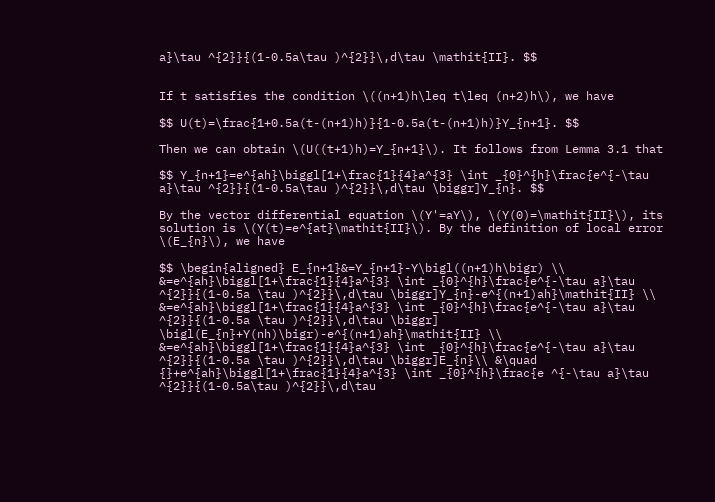a}\tau ^{2}}{(1-0.5a\tau )^{2}}\,d\tau \mathit{II}. $$


If t satisfies the condition \((n+1)h\leq t\leq (n+2)h\), we have

$$ U(t)=\frac{1+0.5a(t-(n+1)h)}{1-0.5a(t-(n+1)h)}Y_{n+1}. $$

Then we can obtain \(U((t+1)h)=Y_{n+1}\). It follows from Lemma 3.1 that

$$ Y_{n+1}=e^{ah}\biggl[1+\frac{1}{4}a^{3} \int _{0}^{h}\frac{e^{-\tau a}\tau ^{2}}{(1-0.5a\tau )^{2}}\,d\tau \biggr]Y_{n}. $$

By the vector differential equation \(Y'=aY\), \(Y(0)=\mathit{II}\), its solution is \(Y(t)=e^{at}\mathit{II}\). By the definition of local error \(E_{n}\), we have

$$ \begin{aligned} E_{n+1}&=Y_{n+1}-Y\bigl((n+1)h\bigr) \\ &=e^{ah}\biggl[1+\frac{1}{4}a^{3} \int _{0}^{h}\frac{e^{-\tau a}\tau ^{2}}{(1-0.5a \tau )^{2}}\,d\tau \biggr]Y_{n}-e^{(n+1)ah}\mathit{II} \\ &=e^{ah}\biggl[1+\frac{1}{4}a^{3} \int _{0}^{h}\frac{e^{-\tau a}\tau ^{2}}{(1-0.5a \tau )^{2}}\,d\tau \biggr] \bigl(E_{n}+Y(nh)\bigr)-e^{(n+1)ah}\mathit{II} \\ &=e^{ah}\biggl[1+\frac{1}{4}a^{3} \int _{0}^{h}\frac{e^{-\tau a}\tau ^{2}}{(1-0.5a \tau )^{2}}\,d\tau \biggr]E_{n}\\ &\quad {}+e^{ah}\biggl[1+\frac{1}{4}a^{3} \int _{0}^{h}\frac{e ^{-\tau a}\tau ^{2}}{(1-0.5a\tau )^{2}}\,d\tau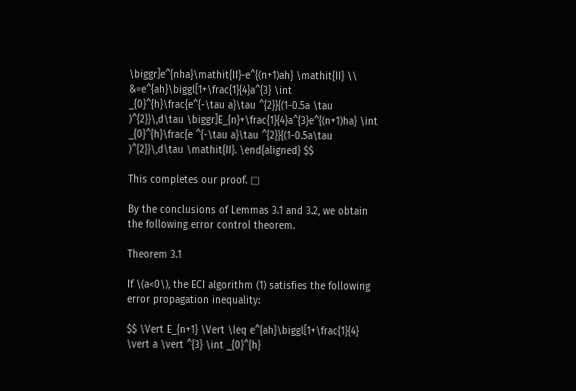\biggr]e^{nha}\mathit{II}-e^{(n+1)ah} \mathit{II} \\ &=e^{ah}\biggl[1+\frac{1}{4}a^{3} \int _{0}^{h}\frac{e^{-\tau a}\tau ^{2}}{(1-0.5a \tau )^{2}}\,d\tau \biggr]E_{n}+\frac{1}{4}a^{3}e^{(n+1)ha} \int _{0}^{h}\frac{e ^{-\tau a}\tau ^{2}}{(1-0.5a\tau )^{2}}\,d\tau \mathit{II}. \end{aligned} $$

This completes our proof. □

By the conclusions of Lemmas 3.1 and 3.2, we obtain the following error control theorem.

Theorem 3.1

If \(a<0\), the ECI algorithm (1) satisfies the following error propagation inequality:

$$ \Vert E_{n+1} \Vert \leq e^{ah}\biggl[1+\frac{1}{4} \vert a \vert ^{3} \int _{0}^{h}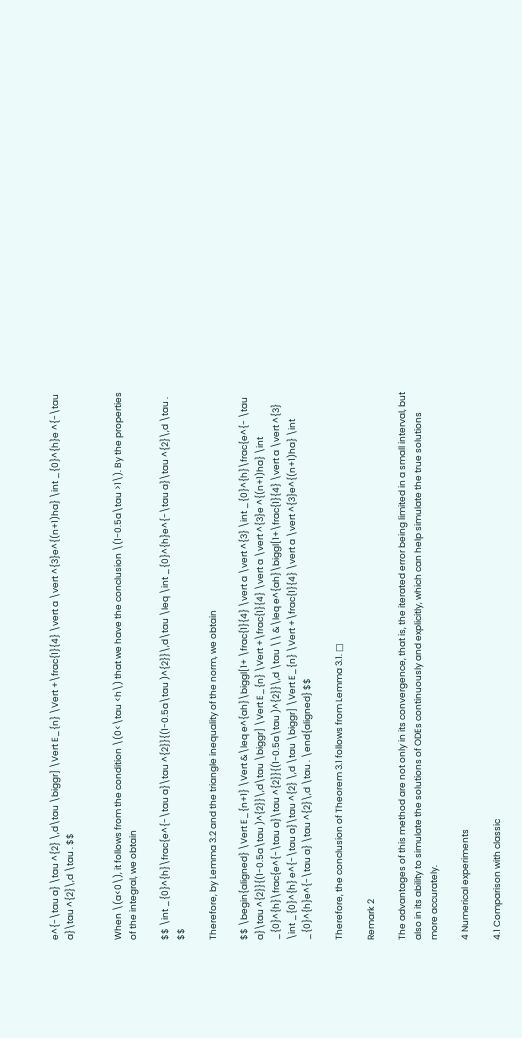e^{-\tau a} \tau ^{2} \,d\tau \biggr] \Vert E_{n} \Vert +\frac{1}{4} \vert a \vert ^{3}e^{(n+1)ha} \int _{0}^{h}e ^{-\tau a}\tau ^{2}\,d \tau . $$


When \(a<0\), it follows from the condition \(0<\tau <h\) that we have the conclusion \(1-0.5a\tau >1\). By the properties of the integral, we obtain

$$ \int _{0}^{h}\frac{e^{-\tau a}\tau ^{2}}{(1-0.5a\tau )^{2}}\,d\tau \leq \int _{0}^{h}e^{-\tau a}\tau ^{2}\,d \tau . $$

Therefore, by Lemma 3.2 and the triangle inequality of the norm, we obtain

$$ \begin{aligned} \Vert E_{n+1} \Vert &\leq e^{ah}\biggl[1+ \frac{1}{4} \vert a \vert ^{3} \int _{0}^{h}\frac{e^{- \tau a}\tau ^{2}}{(1-0.5a\tau )^{2}}\,d\tau \biggr] \Vert E_{n} \Vert +\frac{1}{4} \vert a \vert ^{3}e ^{(n+1)ha} \int _{0}^{h}\frac{e^{-\tau a}\tau ^{2}}{(1-0.5a\tau )^{2}}\,d \tau \\ &\leq e^{ah}\biggl[1+\frac{1}{4} \vert a \vert ^{3} \int _{0}^{h} e^{-\tau a}\tau ^{2} \,d \tau \biggr] \Vert E_{n} \Vert +\frac{1}{4} \vert a \vert ^{3}e^{(n+1)ha} \int _{0}^{h}e^{-\tau a} \tau ^{2}\,d \tau . \end{aligned} $$

Therefore, the conclusion of Theorem 3.1 follows from Lemma 3.1. □

Remark 2

The advantages of this method are not only in its convergence, that is, the iterated error being limited in a small interval, but also in its ability to simulate the solutions of ODEs continuously and explicitly, which can help simulate the true solutions more accurately.

4 Numerical experiments

4.1 Comparison with classic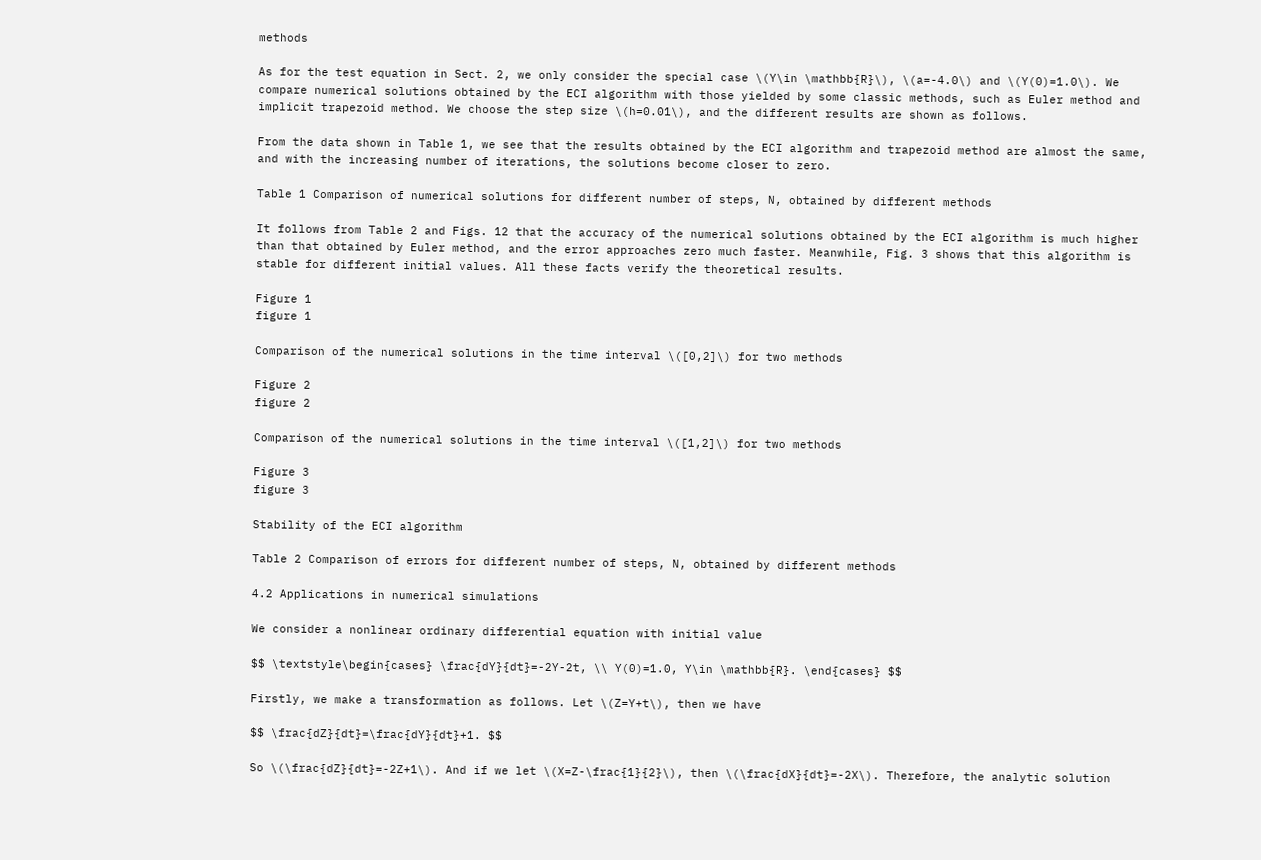methods

As for the test equation in Sect. 2, we only consider the special case \(Y\in \mathbb{R}\), \(a=-4.0\) and \(Y(0)=1.0\). We compare numerical solutions obtained by the ECI algorithm with those yielded by some classic methods, such as Euler method and implicit trapezoid method. We choose the step size \(h=0.01\), and the different results are shown as follows.

From the data shown in Table 1, we see that the results obtained by the ECI algorithm and trapezoid method are almost the same, and with the increasing number of iterations, the solutions become closer to zero.

Table 1 Comparison of numerical solutions for different number of steps, N, obtained by different methods

It follows from Table 2 and Figs. 12 that the accuracy of the numerical solutions obtained by the ECI algorithm is much higher than that obtained by Euler method, and the error approaches zero much faster. Meanwhile, Fig. 3 shows that this algorithm is stable for different initial values. All these facts verify the theoretical results.

Figure 1
figure 1

Comparison of the numerical solutions in the time interval \([0,2]\) for two methods

Figure 2
figure 2

Comparison of the numerical solutions in the time interval \([1,2]\) for two methods

Figure 3
figure 3

Stability of the ECI algorithm

Table 2 Comparison of errors for different number of steps, N, obtained by different methods

4.2 Applications in numerical simulations

We consider a nonlinear ordinary differential equation with initial value

$$ \textstyle\begin{cases} \frac{dY}{dt}=-2Y-2t, \\ Y(0)=1.0, Y\in \mathbb{R}. \end{cases} $$

Firstly, we make a transformation as follows. Let \(Z=Y+t\), then we have

$$ \frac{dZ}{dt}=\frac{dY}{dt}+1. $$

So \(\frac{dZ}{dt}=-2Z+1\). And if we let \(X=Z-\frac{1}{2}\), then \(\frac{dX}{dt}=-2X\). Therefore, the analytic solution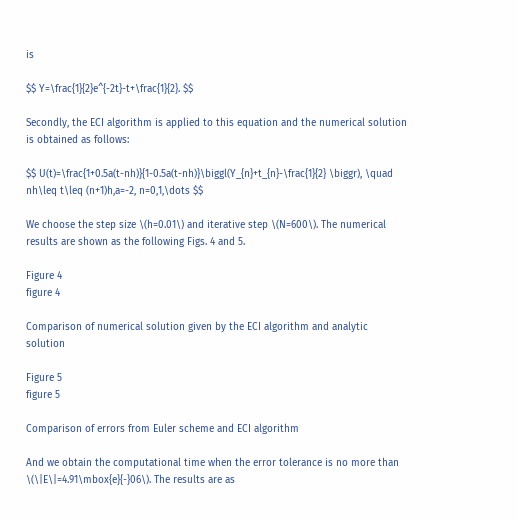is

$$ Y=\frac{1}{2}e^{-2t}-t+\frac{1}{2}. $$

Secondly, the ECI algorithm is applied to this equation and the numerical solution is obtained as follows:

$$ U(t)=\frac{1+0.5a(t-nh)}{1-0.5a(t-nh)}\biggl(Y_{n}+t_{n}-\frac{1}{2} \biggr), \quad nh\leq t\leq (n+1)h,a=-2, n=0,1,\dots $$

We choose the step size \(h=0.01\) and iterative step \(N=600\). The numerical results are shown as the following Figs. 4 and 5.

Figure 4
figure 4

Comparison of numerical solution given by the ECI algorithm and analytic solution

Figure 5
figure 5

Comparison of errors from Euler scheme and ECI algorithm

And we obtain the computational time when the error tolerance is no more than \(\|E\|=4.91\mbox{e}{-}06\). The results are as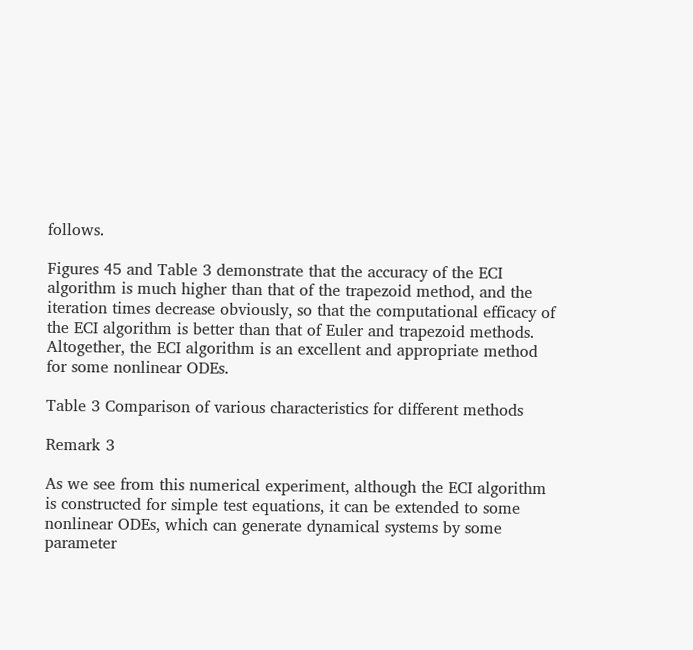follows.

Figures 45 and Table 3 demonstrate that the accuracy of the ECI algorithm is much higher than that of the trapezoid method, and the iteration times decrease obviously, so that the computational efficacy of the ECI algorithm is better than that of Euler and trapezoid methods. Altogether, the ECI algorithm is an excellent and appropriate method for some nonlinear ODEs.

Table 3 Comparison of various characteristics for different methods

Remark 3

As we see from this numerical experiment, although the ECI algorithm is constructed for simple test equations, it can be extended to some nonlinear ODEs, which can generate dynamical systems by some parameter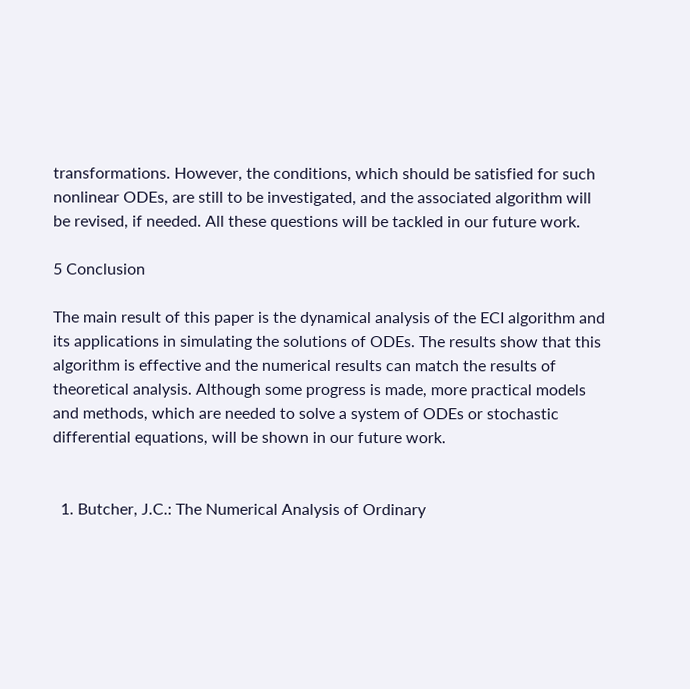transformations. However, the conditions, which should be satisfied for such nonlinear ODEs, are still to be investigated, and the associated algorithm will be revised, if needed. All these questions will be tackled in our future work.

5 Conclusion

The main result of this paper is the dynamical analysis of the ECI algorithm and its applications in simulating the solutions of ODEs. The results show that this algorithm is effective and the numerical results can match the results of theoretical analysis. Although some progress is made, more practical models and methods, which are needed to solve a system of ODEs or stochastic differential equations, will be shown in our future work.


  1. Butcher, J.C.: The Numerical Analysis of Ordinary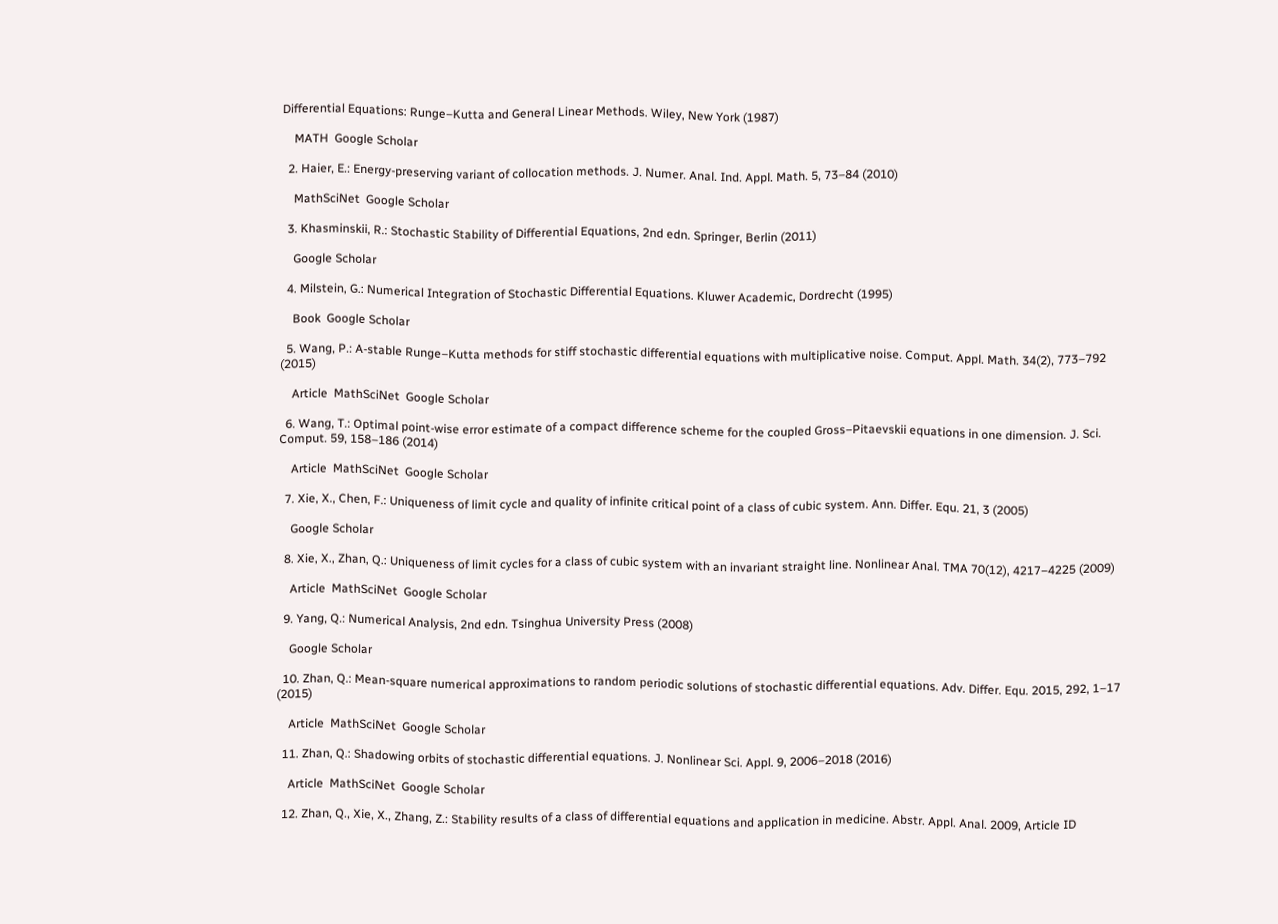Differential Equations: Runge–Kutta and General Linear Methods. Wiley, New York (1987)

    MATH  Google Scholar

  2. Haier, E.: Energy-preserving variant of collocation methods. J. Numer. Anal. Ind. Appl. Math. 5, 73–84 (2010)

    MathSciNet  Google Scholar

  3. Khasminskii, R.: Stochastic Stability of Differential Equations, 2nd edn. Springer, Berlin (2011)

    Google Scholar

  4. Milstein, G.: Numerical Integration of Stochastic Differential Equations. Kluwer Academic, Dordrecht (1995)

    Book  Google Scholar

  5. Wang, P.: A-stable Runge–Kutta methods for stiff stochastic differential equations with multiplicative noise. Comput. Appl. Math. 34(2), 773–792 (2015)

    Article  MathSciNet  Google Scholar

  6. Wang, T.: Optimal point-wise error estimate of a compact difference scheme for the coupled Gross–Pitaevskii equations in one dimension. J. Sci. Comput. 59, 158–186 (2014)

    Article  MathSciNet  Google Scholar

  7. Xie, X., Chen, F.: Uniqueness of limit cycle and quality of infinite critical point of a class of cubic system. Ann. Differ. Equ. 21, 3 (2005)

    Google Scholar

  8. Xie, X., Zhan, Q.: Uniqueness of limit cycles for a class of cubic system with an invariant straight line. Nonlinear Anal. TMA 70(12), 4217–4225 (2009)

    Article  MathSciNet  Google Scholar

  9. Yang, Q.: Numerical Analysis, 2nd edn. Tsinghua University Press (2008)

    Google Scholar

  10. Zhan, Q.: Mean-square numerical approximations to random periodic solutions of stochastic differential equations. Adv. Differ. Equ. 2015, 292, 1–17 (2015)

    Article  MathSciNet  Google Scholar

  11. Zhan, Q.: Shadowing orbits of stochastic differential equations. J. Nonlinear Sci. Appl. 9, 2006–2018 (2016)

    Article  MathSciNet  Google Scholar

  12. Zhan, Q., Xie, X., Zhang, Z.: Stability results of a class of differential equations and application in medicine. Abstr. Appl. Anal. 2009, Article ID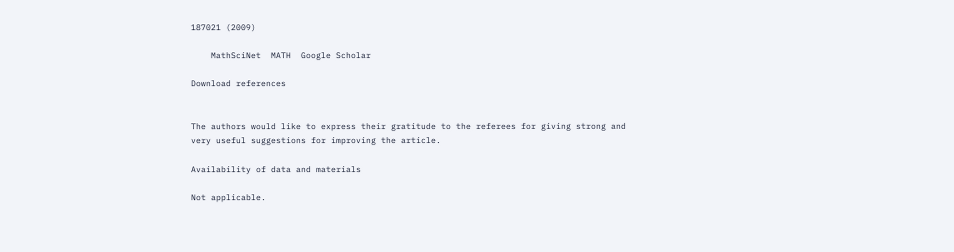187021 (2009)

    MathSciNet  MATH  Google Scholar

Download references


The authors would like to express their gratitude to the referees for giving strong and very useful suggestions for improving the article.

Availability of data and materials

Not applicable.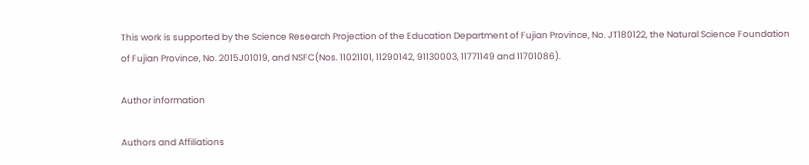This work is supported by the Science Research Projection of the Education Department of Fujian Province, No. JT180122, the Natural Science Foundation of Fujian Province, No. 2015J01019, and NSFC(Nos. 11021101, 11290142, 91130003, 11771149 and 11701086).

Author information

Authors and Affiliations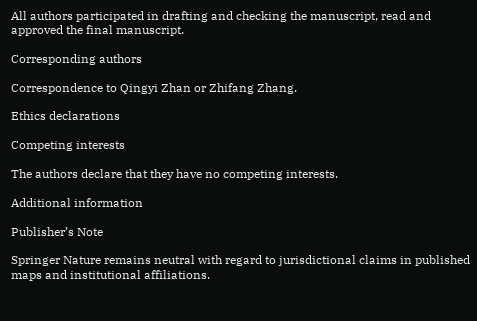All authors participated in drafting and checking the manuscript, read and approved the final manuscript.

Corresponding authors

Correspondence to Qingyi Zhan or Zhifang Zhang.

Ethics declarations

Competing interests

The authors declare that they have no competing interests.

Additional information

Publisher’s Note

Springer Nature remains neutral with regard to jurisdictional claims in published maps and institutional affiliations.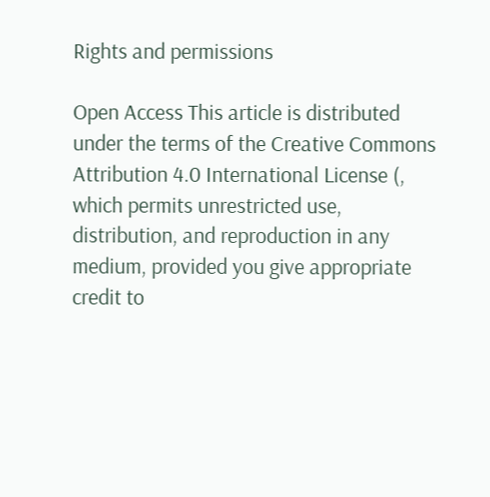Rights and permissions

Open Access This article is distributed under the terms of the Creative Commons Attribution 4.0 International License (, which permits unrestricted use, distribution, and reproduction in any medium, provided you give appropriate credit to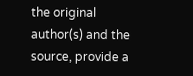the original author(s) and the source, provide a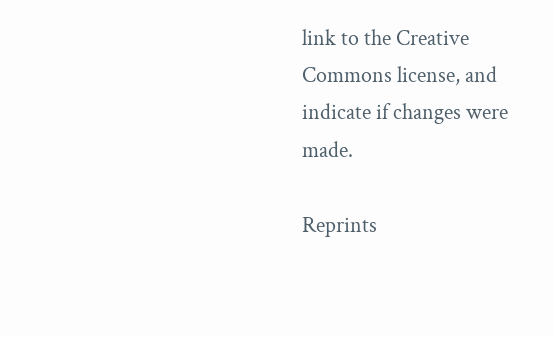link to the Creative Commons license, and indicate if changes were made.

Reprints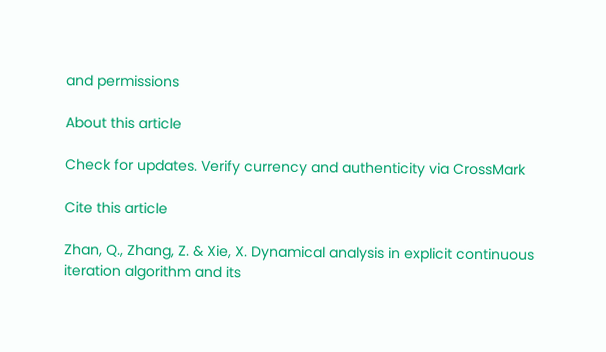and permissions

About this article

Check for updates. Verify currency and authenticity via CrossMark

Cite this article

Zhan, Q., Zhang, Z. & Xie, X. Dynamical analysis in explicit continuous iteration algorithm and its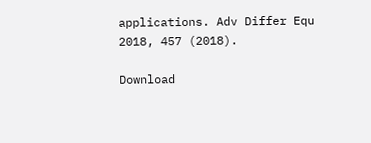applications. Adv Differ Equ 2018, 457 (2018).

Download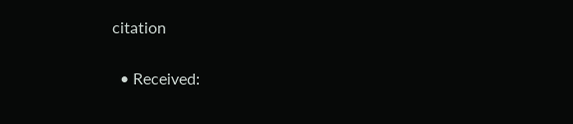citation

  • Received: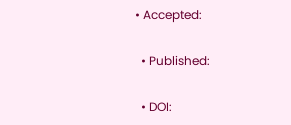• Accepted:

  • Published:

  • DOI: